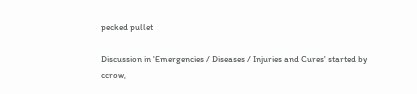pecked pullet

Discussion in 'Emergencies / Diseases / Injuries and Cures' started by ccrow,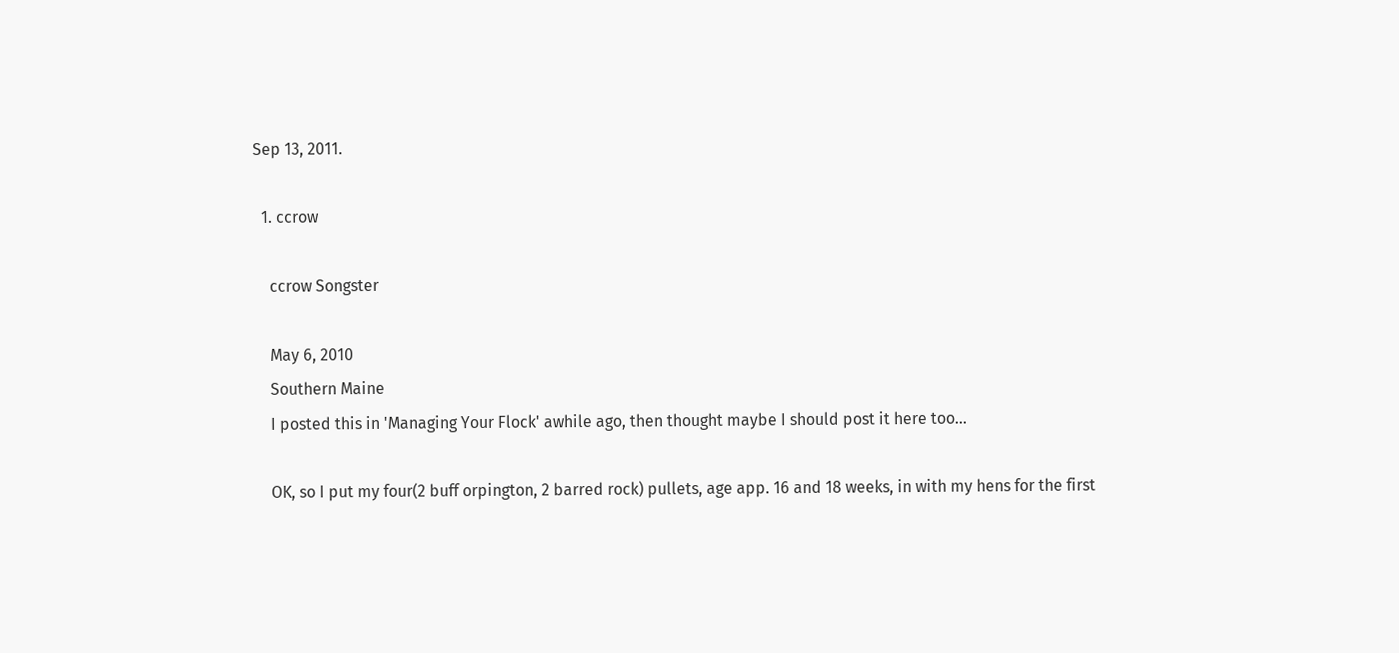Sep 13, 2011.

  1. ccrow

    ccrow Songster

    May 6, 2010
    Southern Maine
    I posted this in 'Managing Your Flock' awhile ago, then thought maybe I should post it here too...

    OK, so I put my four(2 buff orpington, 2 barred rock) pullets, age app. 16 and 18 weeks, in with my hens for the first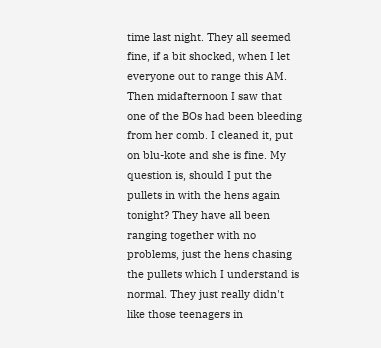time last night. They all seemed fine, if a bit shocked, when I let everyone out to range this AM. Then midafternoon I saw that one of the BOs had been bleeding from her comb. I cleaned it, put on blu-kote and she is fine. My question is, should I put the pullets in with the hens again tonight? They have all been ranging together with no problems, just the hens chasing the pullets which I understand is normal. They just really didn't like those teenagers in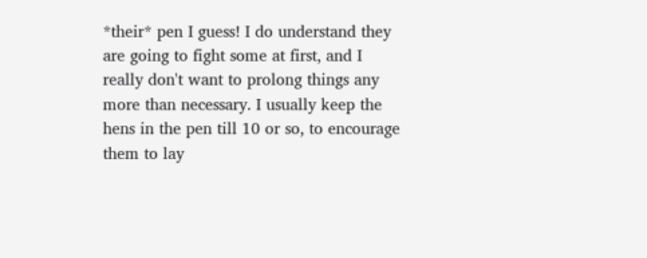*their* pen I guess! I do understand they are going to fight some at first, and I really don't want to prolong things any more than necessary. I usually keep the hens in the pen till 10 or so, to encourage them to lay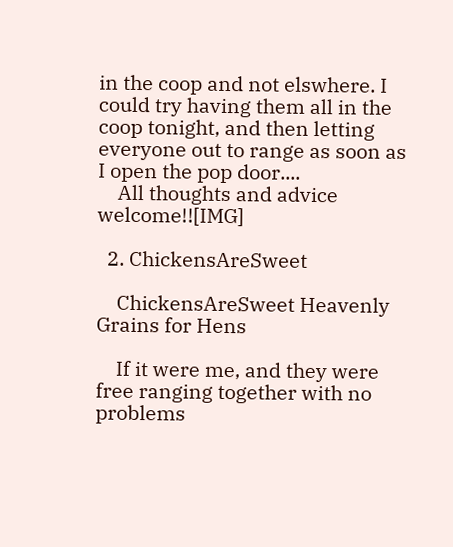in the coop and not elswhere. I could try having them all in the coop tonight, and then letting everyone out to range as soon as I open the pop door....
    All thoughts and advice welcome!![IMG]

  2. ChickensAreSweet

    ChickensAreSweet Heavenly Grains for Hens

    If it were me, and they were free ranging together with no problems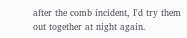after the comb incident, I'd try them out together at night again.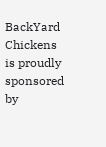BackYard Chickens is proudly sponsored by